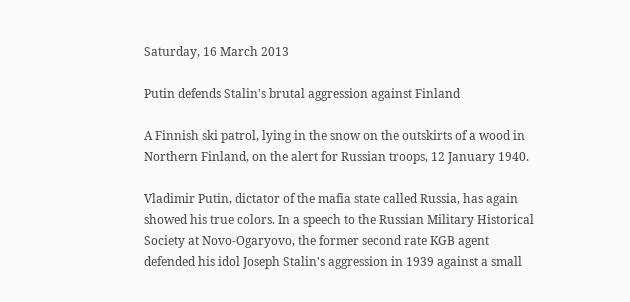Saturday, 16 March 2013

Putin defends Stalin's brutal aggression against Finland

A Finnish ski patrol, lying in the snow on the outskirts of a wood in Northern Finland, on the alert for Russian troops, 12 January 1940.

Vladimir Putin, dictator of the mafia state called Russia, has again showed his true colors. In a speech to the Russian Military Historical Society at Novo-Ogaryovo, the former second rate KGB agent defended his idol Joseph Stalin's aggression in 1939 against a small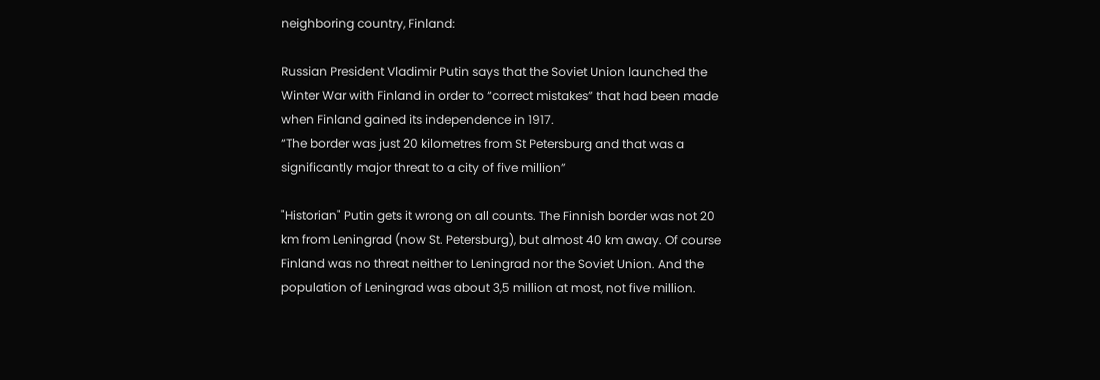neighboring country, Finland:

Russian President Vladimir Putin says that the Soviet Union launched the Winter War with Finland in order to “correct mistakes” that had been made when Finland gained its independence in 1917.
“The border was just 20 kilometres from St Petersburg and that was a significantly major threat to a city of five million”

"Historian" Putin gets it wrong on all counts. The Finnish border was not 20 km from Leningrad (now St. Petersburg), but almost 40 km away. Of course Finland was no threat neither to Leningrad nor the Soviet Union. And the population of Leningrad was about 3,5 million at most, not five million.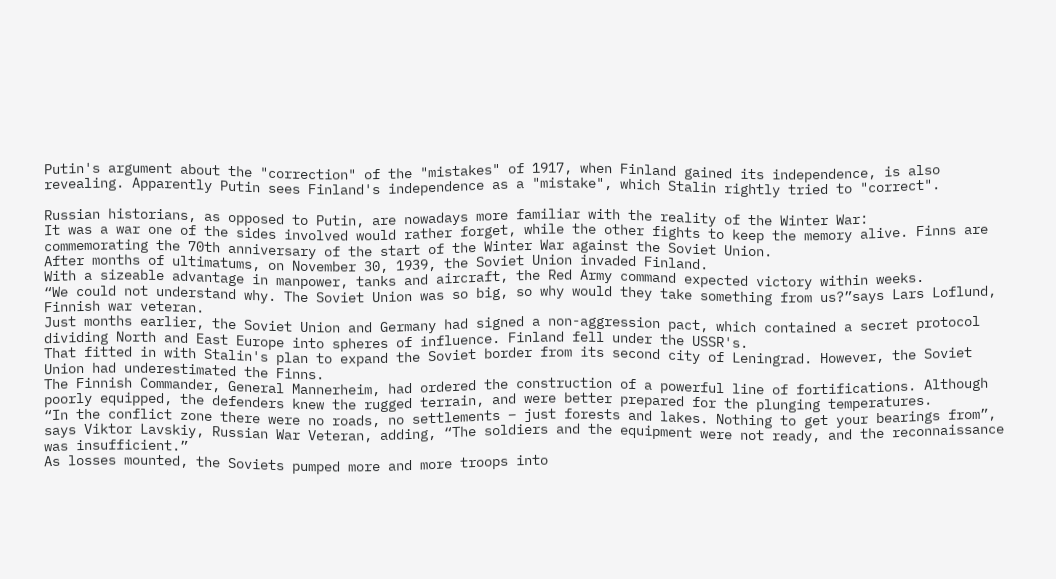Putin's argument about the "correction" of the "mistakes" of 1917, when Finland gained its independence, is also revealing. Apparently Putin sees Finland's independence as a "mistake", which Stalin rightly tried to "correct".

Russian historians, as opposed to Putin, are nowadays more familiar with the reality of the Winter War:
It was a war one of the sides involved would rather forget, while the other fights to keep the memory alive. Finns are commemorating the 70th anniversary of the start of the Winter War against the Soviet Union.
After months of ultimatums, on November 30, 1939, the Soviet Union invaded Finland.
With a sizeable advantage in manpower, tanks and aircraft, the Red Army command expected victory within weeks.
“We could not understand why. The Soviet Union was so big, so why would they take something from us?”says Lars Loflund, Finnish war veteran.
Just months earlier, the Soviet Union and Germany had signed a non-aggression pact, which contained a secret protocol dividing North and East Europe into spheres of influence. Finland fell under the USSR's.
That fitted in with Stalin's plan to expand the Soviet border from its second city of Leningrad. However, the Soviet Union had underestimated the Finns.
The Finnish Commander, General Mannerheim, had ordered the construction of a powerful line of fortifications. Although poorly equipped, the defenders knew the rugged terrain, and were better prepared for the plunging temperatures.
“In the conflict zone there were no roads, no settlements – just forests and lakes. Nothing to get your bearings from”, says Viktor Lavskiy, Russian War Veteran, adding, “The soldiers and the equipment were not ready, and the reconnaissance was insufficient.”
As losses mounted, the Soviets pumped more and more troops into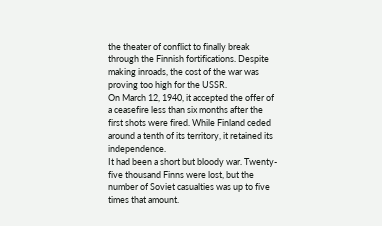the theater of conflict to finally break through the Finnish fortifications. Despite making inroads, the cost of the war was proving too high for the USSR.
On March 12, 1940, it accepted the offer of a ceasefire less than six months after the first shots were fired. While Finland ceded around a tenth of its territory, it retained its independence.
It had been a short but bloody war. Twenty-five thousand Finns were lost, but the number of Soviet casualties was up to five times that amount.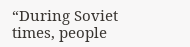“During Soviet times, people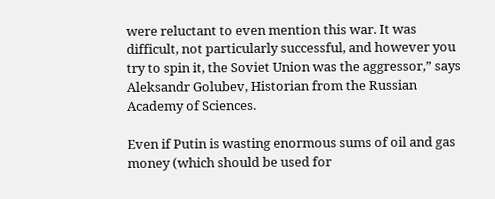were reluctant to even mention this war. It was difficult, not particularly successful, and however you try to spin it, the Soviet Union was the aggressor,” says Aleksandr Golubev, Historian from the Russian Academy of Sciences.

Even if Putin is wasting enormous sums of oil and gas money (which should be used for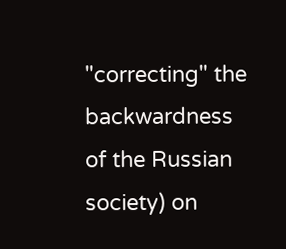"correcting" the backwardness of the Russian society) on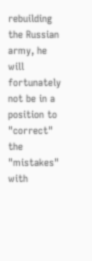rebuilding the Russian army, he will fortunately not be in a position to "correct" the "mistakes" with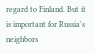regard to Finland. But it is important for Russia's neighbors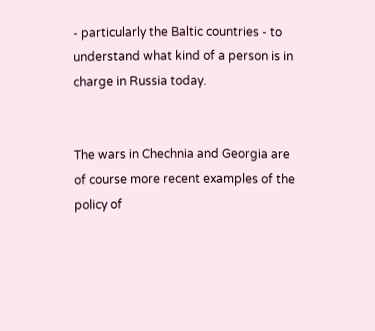- particularly the Baltic countries - to understand what kind of a person is in charge in Russia today.


The wars in Chechnia and Georgia are of course more recent examples of the policy of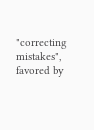"correcting mistakes", favored by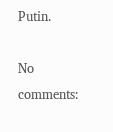Putin.

No comments: